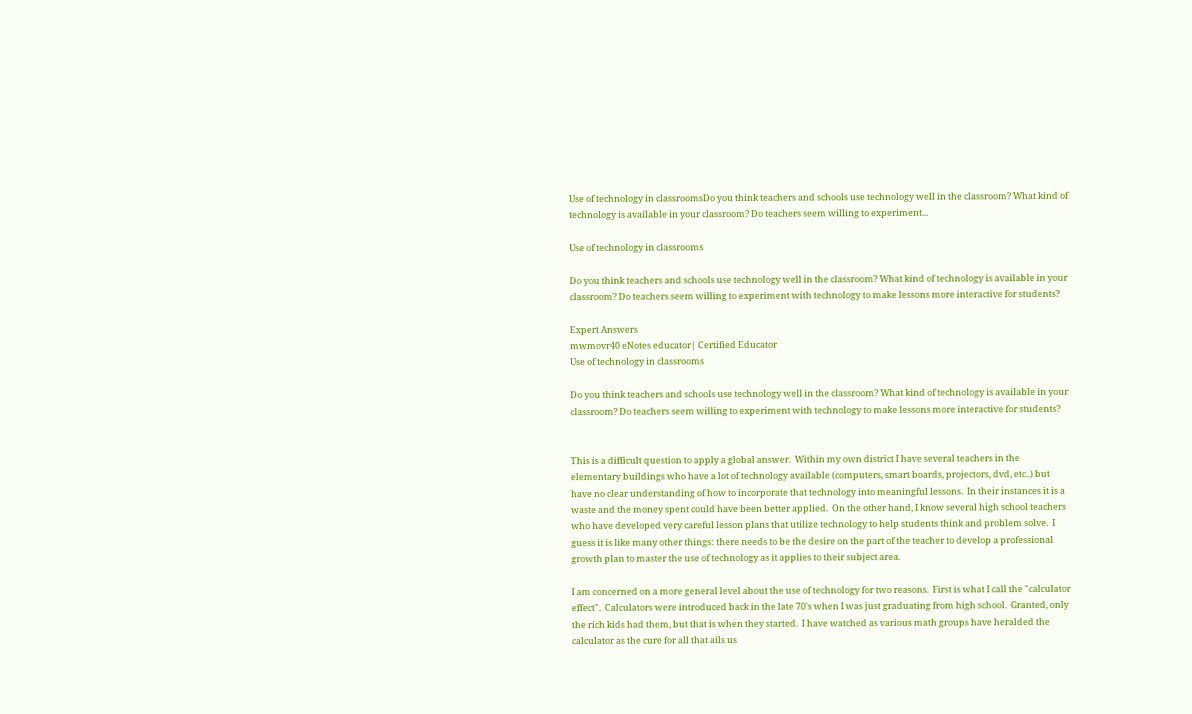Use of technology in classroomsDo you think teachers and schools use technology well in the classroom? What kind of technology is available in your classroom? Do teachers seem willing to experiment...

Use of technology in classrooms

Do you think teachers and schools use technology well in the classroom? What kind of technology is available in your classroom? Do teachers seem willing to experiment with technology to make lessons more interactive for students?

Expert Answers
mwmovr40 eNotes educator| Certified Educator
Use of technology in classrooms

Do you think teachers and schools use technology well in the classroom? What kind of technology is available in your classroom? Do teachers seem willing to experiment with technology to make lessons more interactive for students?


This is a difficult question to apply a global answer.  Within my own district I have several teachers in the elementary buildings who have a lot of technology available (computers, smart boards, projectors, dvd, etc..) but have no clear understanding of how to incorporate that technology into meaningful lessons.  In their instances it is a waste and the money spent could have been better applied.  On the other hand, I know several high school teachers who have developed very careful lesson plans that utilize technology to help students think and problem solve.  I guess it is like many other things: there needs to be the desire on the part of the teacher to develop a professional growth plan to master the use of technology as it applies to their subject area.

I am concerned on a more general level about the use of technology for two reasons.  First is what I call the "calculator effect".  Calculators were introduced back in the late 70's when I was just graduating from high school.  Granted, only the rich kids had them, but that is when they started.  I have watched as various math groups have heralded the calculator as the cure for all that ails us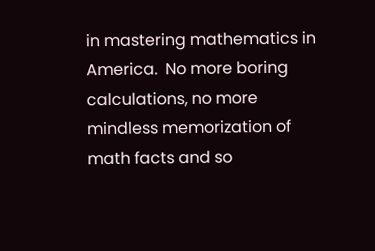in mastering mathematics in America.  No more boring calculations, no more mindless memorization of math facts and so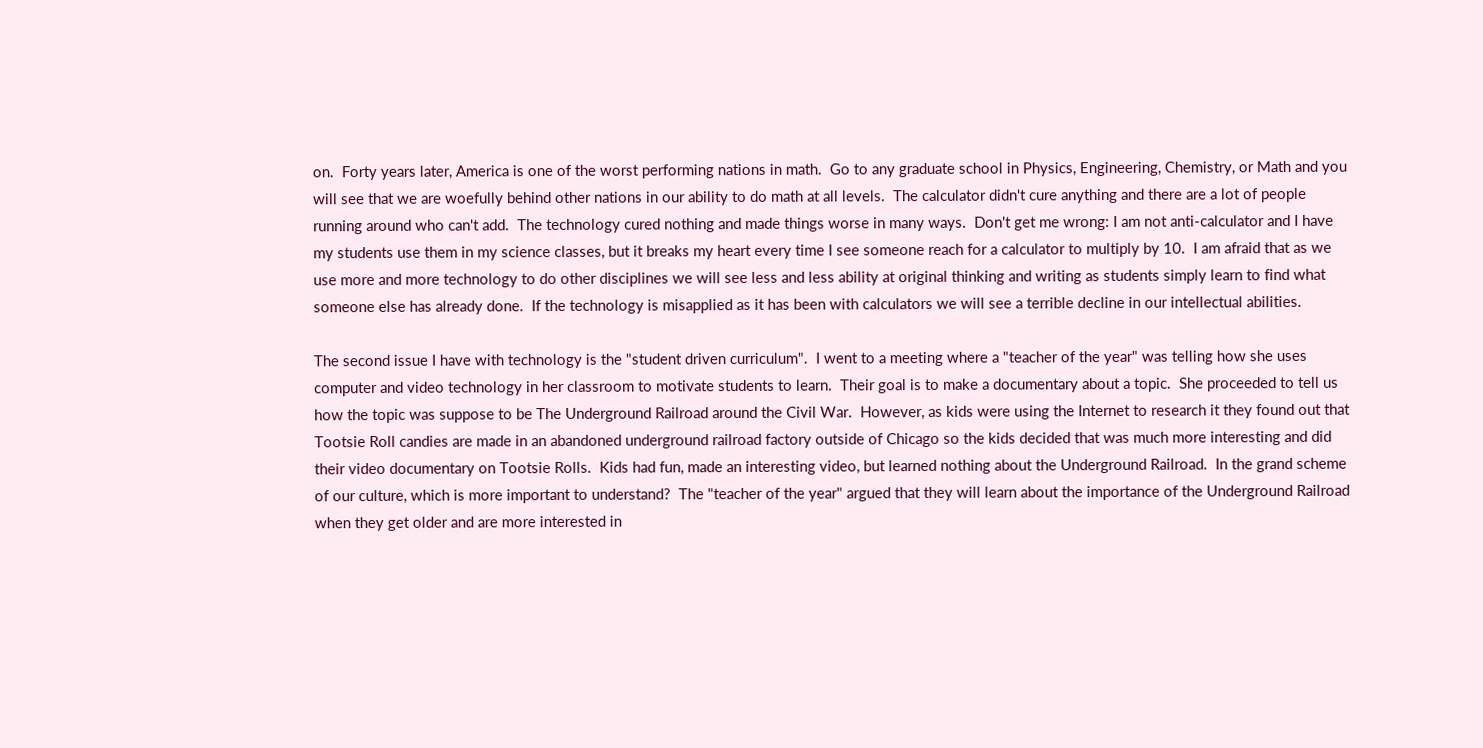on.  Forty years later, America is one of the worst performing nations in math.  Go to any graduate school in Physics, Engineering, Chemistry, or Math and you will see that we are woefully behind other nations in our ability to do math at all levels.  The calculator didn't cure anything and there are a lot of people running around who can't add.  The technology cured nothing and made things worse in many ways.  Don't get me wrong: I am not anti-calculator and I have my students use them in my science classes, but it breaks my heart every time I see someone reach for a calculator to multiply by 10.  I am afraid that as we use more and more technology to do other disciplines we will see less and less ability at original thinking and writing as students simply learn to find what someone else has already done.  If the technology is misapplied as it has been with calculators we will see a terrible decline in our intellectual abilities.

The second issue I have with technology is the "student driven curriculum".  I went to a meeting where a "teacher of the year" was telling how she uses computer and video technology in her classroom to motivate students to learn.  Their goal is to make a documentary about a topic.  She proceeded to tell us how the topic was suppose to be The Underground Railroad around the Civil War.  However, as kids were using the Internet to research it they found out that Tootsie Roll candies are made in an abandoned underground railroad factory outside of Chicago so the kids decided that was much more interesting and did their video documentary on Tootsie Rolls.  Kids had fun, made an interesting video, but learned nothing about the Underground Railroad.  In the grand scheme of our culture, which is more important to understand?  The "teacher of the year" argued that they will learn about the importance of the Underground Railroad when they get older and are more interested in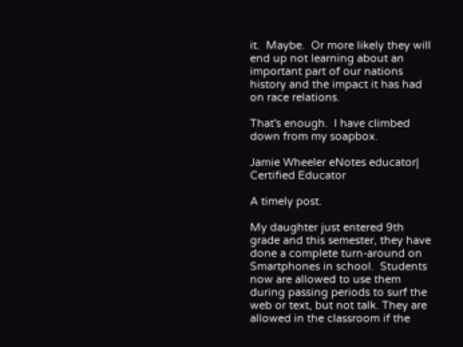it.  Maybe.  Or more likely they will end up not learning about an important part of our nations history and the impact it has had on race relations.

That's enough.  I have climbed down from my soapbox.

Jamie Wheeler eNotes educator| Certified Educator

A timely post.

My daughter just entered 9th grade and this semester, they have done a complete turn-around on Smartphones in school.  Students now are allowed to use them during passing periods to surf the web or text, but not talk. They are allowed in the classroom if the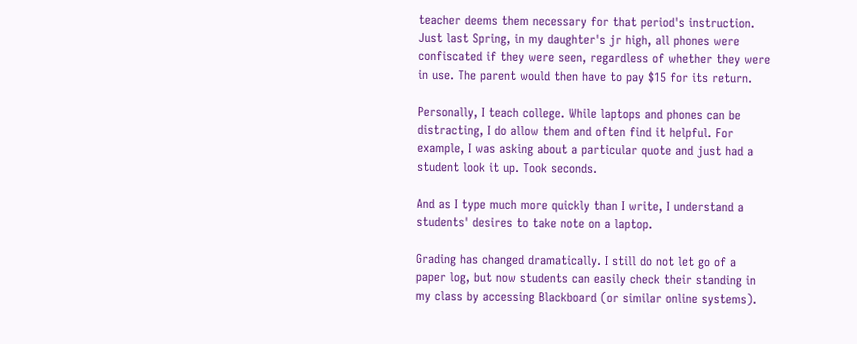teacher deems them necessary for that period's instruction. Just last Spring, in my daughter's jr high, all phones were confiscated if they were seen, regardless of whether they were in use. The parent would then have to pay $15 for its return.

Personally, I teach college. While laptops and phones can be distracting, I do allow them and often find it helpful. For example, I was asking about a particular quote and just had a student look it up. Took seconds.

And as I type much more quickly than I write, I understand a students' desires to take note on a laptop.

Grading has changed dramatically. I still do not let go of a paper log, but now students can easily check their standing in my class by accessing Blackboard (or similar online systems).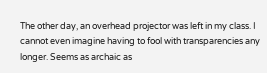The other day, an overhead projector was left in my class. I cannot even imagine having to fool with transparencies any longer. Seems as archaic as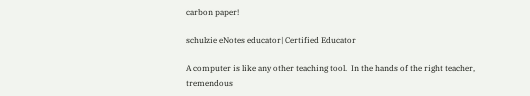carbon paper!

schulzie eNotes educator| Certified Educator

A computer is like any other teaching tool.  In the hands of the right teacher, tremendous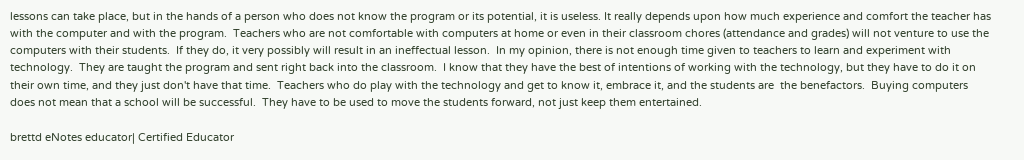lessons can take place, but in the hands of a person who does not know the program or its potential, it is useless. It really depends upon how much experience and comfort the teacher has with the computer and with the program.  Teachers who are not comfortable with computers at home or even in their classroom chores (attendance and grades) will not venture to use the computers with their students.  If they do, it very possibly will result in an ineffectual lesson.  In my opinion, there is not enough time given to teachers to learn and experiment with technology.  They are taught the program and sent right back into the classroom.  I know that they have the best of intentions of working with the technology, but they have to do it on their own time, and they just don't have that time.  Teachers who do play with the technology and get to know it, embrace it, and the students are  the benefactors.  Buying computers does not mean that a school will be successful.  They have to be used to move the students forward, not just keep them entertained.

brettd eNotes educator| Certified Educator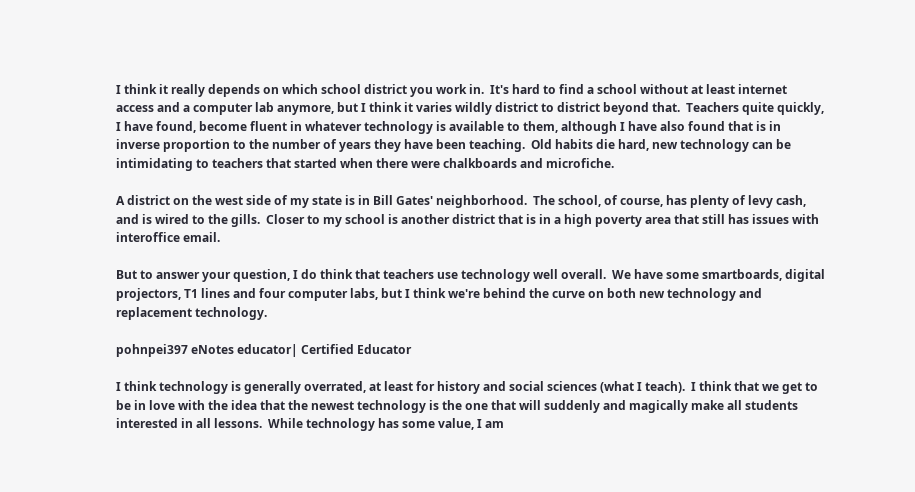I think it really depends on which school district you work in.  It's hard to find a school without at least internet access and a computer lab anymore, but I think it varies wildly district to district beyond that.  Teachers quite quickly, I have found, become fluent in whatever technology is available to them, although I have also found that is in inverse proportion to the number of years they have been teaching.  Old habits die hard, new technology can be intimidating to teachers that started when there were chalkboards and microfiche.

A district on the west side of my state is in Bill Gates' neighborhood.  The school, of course, has plenty of levy cash, and is wired to the gills.  Closer to my school is another district that is in a high poverty area that still has issues with interoffice email.

But to answer your question, I do think that teachers use technology well overall.  We have some smartboards, digital projectors, T1 lines and four computer labs, but I think we're behind the curve on both new technology and replacement technology.

pohnpei397 eNotes educator| Certified Educator

I think technology is generally overrated, at least for history and social sciences (what I teach).  I think that we get to be in love with the idea that the newest technology is the one that will suddenly and magically make all students interested in all lessons.  While technology has some value, I am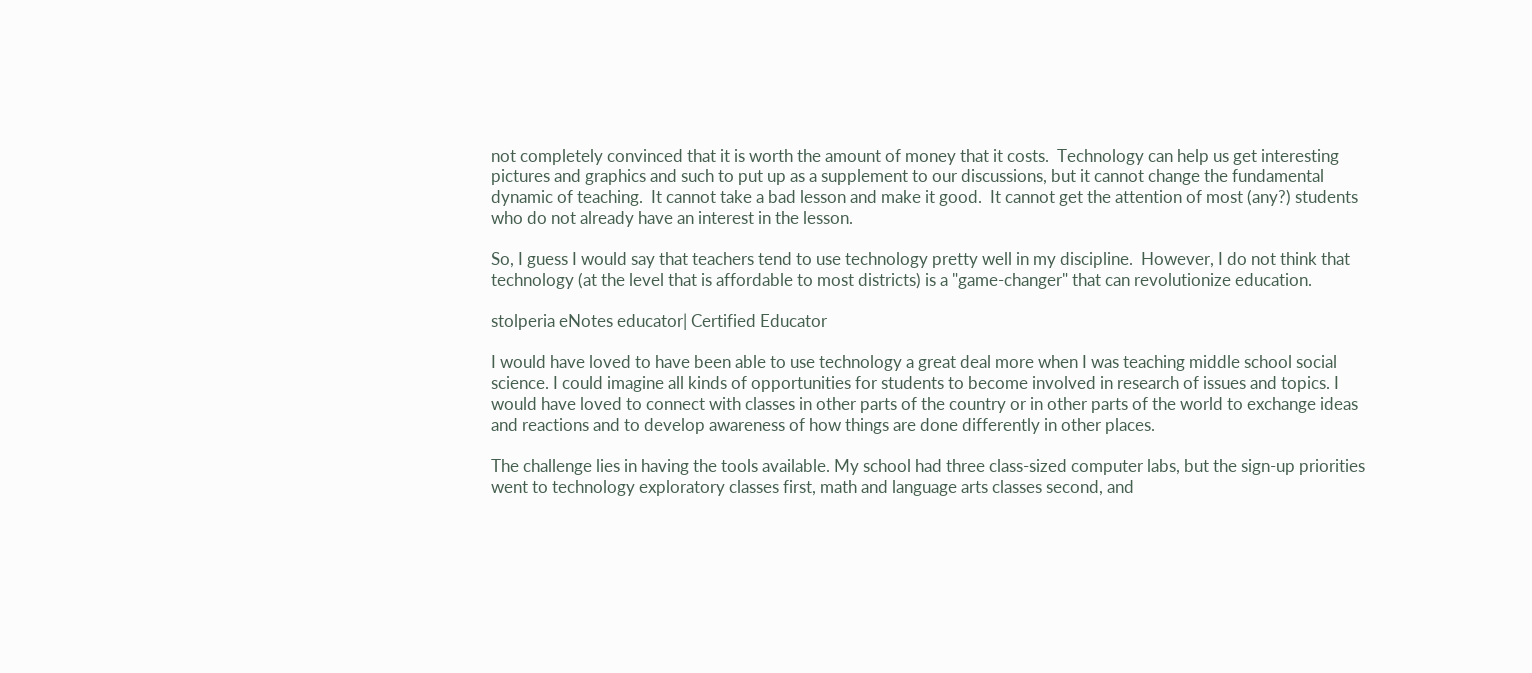not completely convinced that it is worth the amount of money that it costs.  Technology can help us get interesting pictures and graphics and such to put up as a supplement to our discussions, but it cannot change the fundamental dynamic of teaching.  It cannot take a bad lesson and make it good.  It cannot get the attention of most (any?) students who do not already have an interest in the lesson.

So, I guess I would say that teachers tend to use technology pretty well in my discipline.  However, I do not think that technology (at the level that is affordable to most districts) is a "game-changer" that can revolutionize education.

stolperia eNotes educator| Certified Educator

I would have loved to have been able to use technology a great deal more when I was teaching middle school social science. I could imagine all kinds of opportunities for students to become involved in research of issues and topics. I would have loved to connect with classes in other parts of the country or in other parts of the world to exchange ideas and reactions and to develop awareness of how things are done differently in other places.

The challenge lies in having the tools available. My school had three class-sized computer labs, but the sign-up priorities went to technology exploratory classes first, math and language arts classes second, and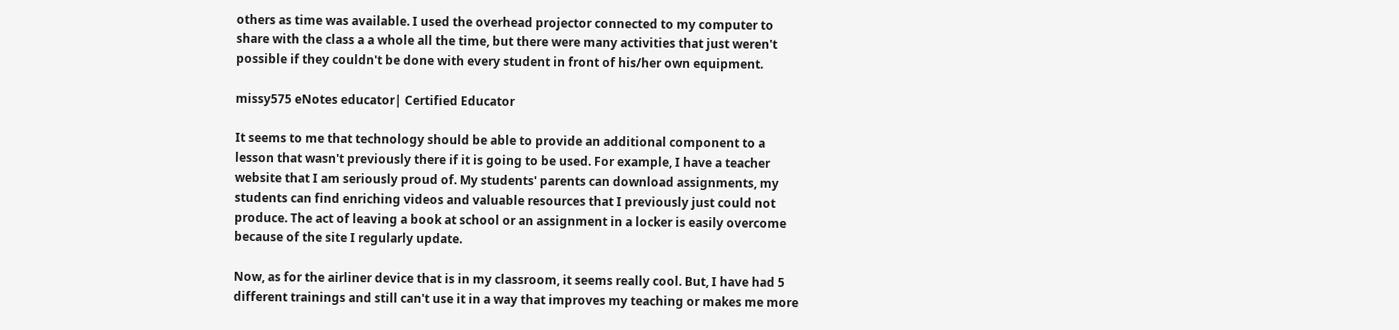others as time was available. I used the overhead projector connected to my computer to share with the class a a whole all the time, but there were many activities that just weren't possible if they couldn't be done with every student in front of his/her own equipment.

missy575 eNotes educator| Certified Educator

It seems to me that technology should be able to provide an additional component to a lesson that wasn't previously there if it is going to be used. For example, I have a teacher website that I am seriously proud of. My students' parents can download assignments, my students can find enriching videos and valuable resources that I previously just could not produce. The act of leaving a book at school or an assignment in a locker is easily overcome because of the site I regularly update.

Now, as for the airliner device that is in my classroom, it seems really cool. But, I have had 5 different trainings and still can't use it in a way that improves my teaching or makes me more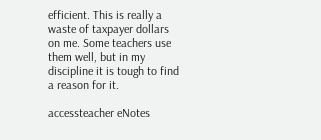efficient. This is really a waste of taxpayer dollars on me. Some teachers use them well, but in my discipline it is tough to find a reason for it.

accessteacher eNotes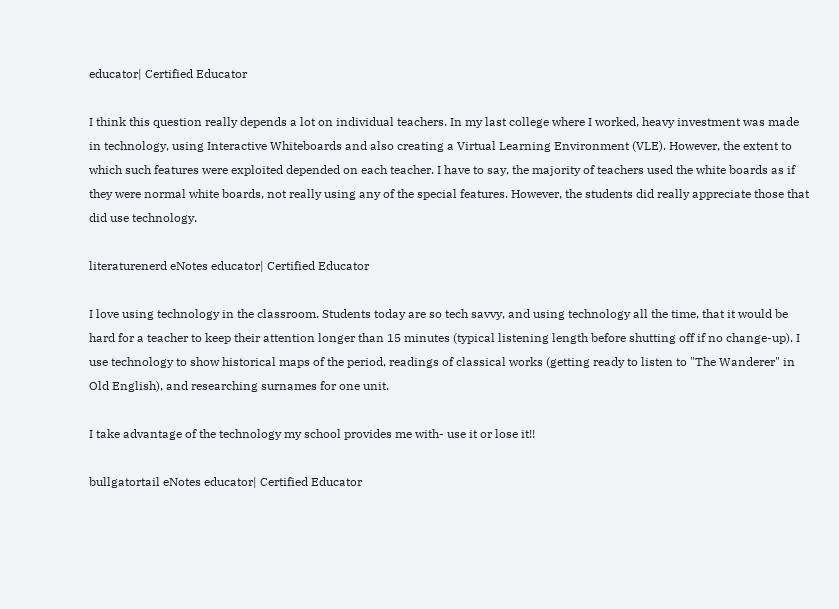educator| Certified Educator

I think this question really depends a lot on individual teachers. In my last college where I worked, heavy investment was made in technology, using Interactive Whiteboards and also creating a Virtual Learning Environment (VLE). However, the extent to which such features were exploited depended on each teacher. I have to say, the majority of teachers used the white boards as if they were normal white boards, not really using any of the special features. However, the students did really appreciate those that did use technology.

literaturenerd eNotes educator| Certified Educator

I love using technology in the classroom. Students today are so tech savvy, and using technology all the time, that it would be hard for a teacher to keep their attention longer than 15 minutes (typical listening length before shutting off if no change-up). I use technology to show historical maps of the period, readings of classical works (getting ready to listen to "The Wanderer" in Old English), and researching surnames for one unit.

I take advantage of the technology my school provides me with- use it or lose it!!

bullgatortail eNotes educator| Certified Educator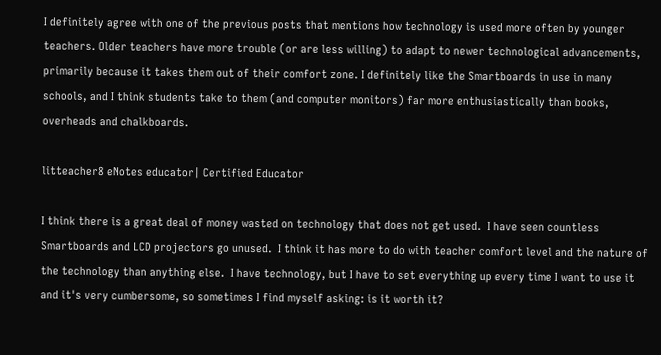I definitely agree with one of the previous posts that mentions how technology is used more often by younger teachers. Older teachers have more trouble (or are less willing) to adapt to newer technological advancements, primarily because it takes them out of their comfort zone. I definitely like the Smartboards in use in many schools, and I think students take to them (and computer monitors) far more enthusiastically than books, overheads and chalkboards.

litteacher8 eNotes educator| Certified Educator

I think there is a great deal of money wasted on technology that does not get used.  I have seen countless Smartboards and LCD projectors go unused.  I think it has more to do with teacher comfort level and the nature of the technology than anything else.  I have technology, but I have to set everything up every time I want to use it and it's very cumbersome, so sometimes I find myself asking: is it worth it?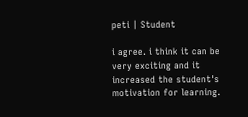peti | Student

i agree. i think it can be very exciting and it increased the student's motivation for learning.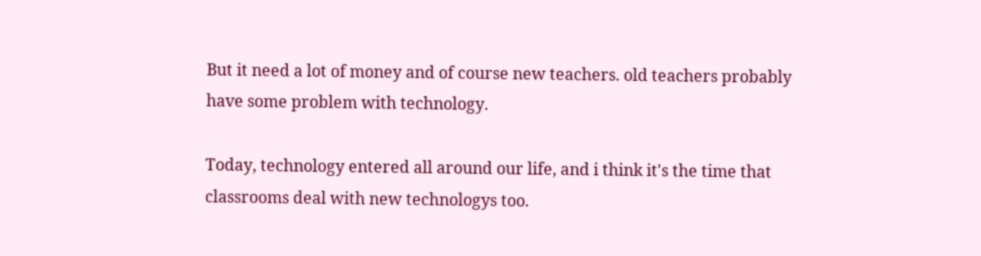But it need a lot of money and of course new teachers. old teachers probably have some problem with technology.

Today, technology entered all around our life, and i think it's the time that classrooms deal with new technologys too.